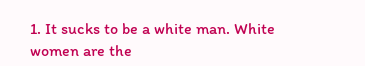1. It sucks to be a white man. White women are the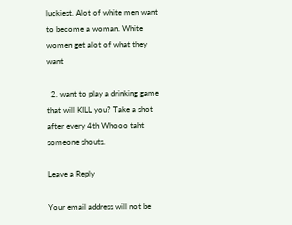luckiest. Alot of white men want to become a woman. White women get alot of what they want

  2. want to play a drinking game that will KILL you? Take a shot after every 4th Whooo taht someone shouts.

Leave a Reply

Your email address will not be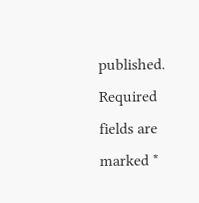published. Required fields are marked *